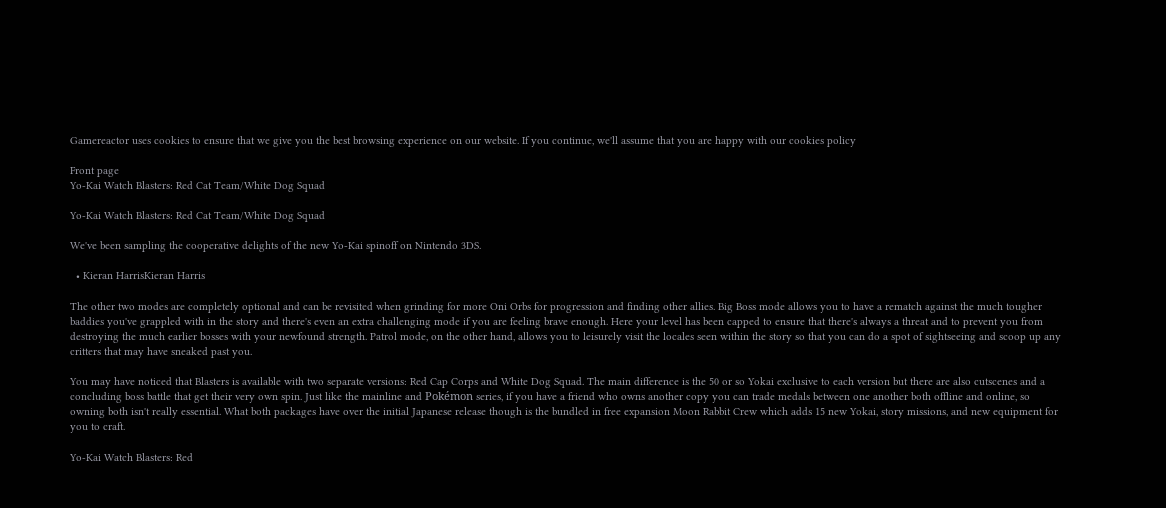Gamereactor uses cookies to ensure that we give you the best browsing experience on our website. If you continue, we'll assume that you are happy with our cookies policy

Front page
Yo-Kai Watch Blasters: Red Cat Team/White Dog Squad

Yo-Kai Watch Blasters: Red Cat Team/White Dog Squad

We've been sampling the cooperative delights of the new Yo-Kai spinoff on Nintendo 3DS.

  • Kieran HarrisKieran Harris

The other two modes are completely optional and can be revisited when grinding for more Oni Orbs for progression and finding other allies. Big Boss mode allows you to have a rematch against the much tougher baddies you've grappled with in the story and there's even an extra challenging mode if you are feeling brave enough. Here your level has been capped to ensure that there's always a threat and to prevent you from destroying the much earlier bosses with your newfound strength. Patrol mode, on the other hand, allows you to leisurely visit the locales seen within the story so that you can do a spot of sightseeing and scoop up any critters that may have sneaked past you.

You may have noticed that Blasters is available with two separate versions: Red Cap Corps and White Dog Squad. The main difference is the 50 or so Yokai exclusive to each version but there are also cutscenes and a concluding boss battle that get their very own spin. Just like the mainline and Pokémon series, if you have a friend who owns another copy you can trade medals between one another both offline and online, so owning both isn't really essential. What both packages have over the initial Japanese release though is the bundled in free expansion Moon Rabbit Crew which adds 15 new Yokai, story missions, and new equipment for you to craft.

Yo-Kai Watch Blasters: Red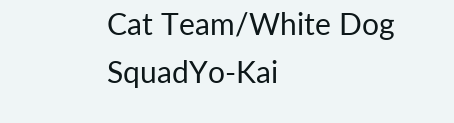Cat Team/White Dog SquadYo-Kai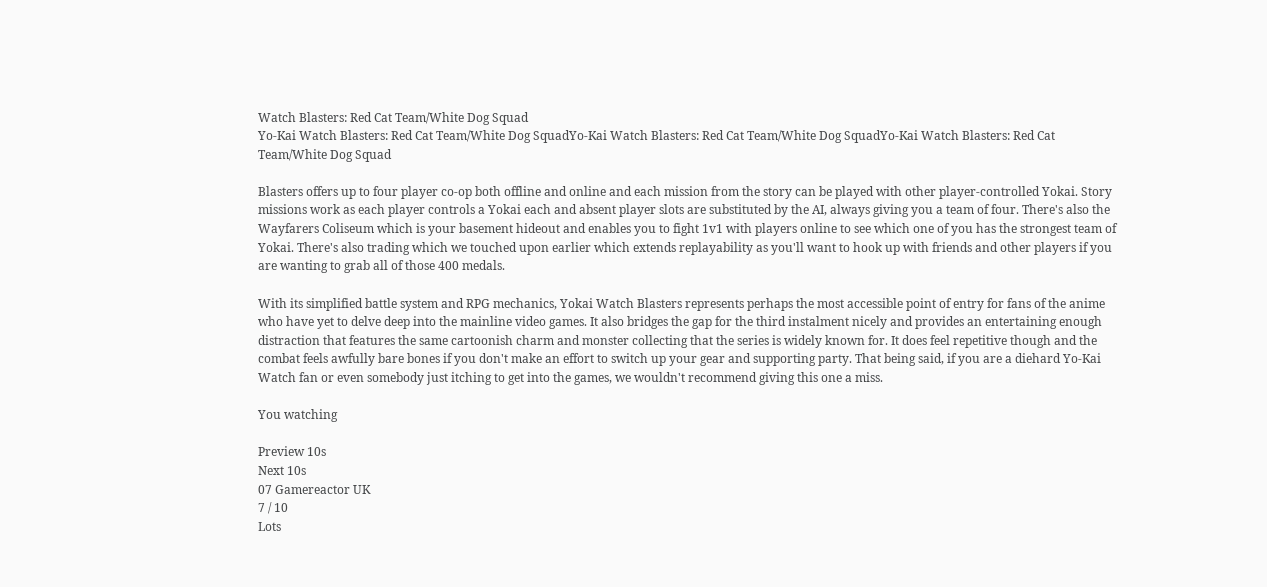Watch Blasters: Red Cat Team/White Dog Squad
Yo-Kai Watch Blasters: Red Cat Team/White Dog SquadYo-Kai Watch Blasters: Red Cat Team/White Dog SquadYo-Kai Watch Blasters: Red Cat Team/White Dog Squad

Blasters offers up to four player co-op both offline and online and each mission from the story can be played with other player-controlled Yokai. Story missions work as each player controls a Yokai each and absent player slots are substituted by the AI, always giving you a team of four. There's also the Wayfarers Coliseum which is your basement hideout and enables you to fight 1v1 with players online to see which one of you has the strongest team of Yokai. There's also trading which we touched upon earlier which extends replayability as you'll want to hook up with friends and other players if you are wanting to grab all of those 400 medals.

With its simplified battle system and RPG mechanics, Yokai Watch Blasters represents perhaps the most accessible point of entry for fans of the anime who have yet to delve deep into the mainline video games. It also bridges the gap for the third instalment nicely and provides an entertaining enough distraction that features the same cartoonish charm and monster collecting that the series is widely known for. It does feel repetitive though and the combat feels awfully bare bones if you don't make an effort to switch up your gear and supporting party. That being said, if you are a diehard Yo-Kai Watch fan or even somebody just itching to get into the games, we wouldn't recommend giving this one a miss.

You watching

Preview 10s
Next 10s
07 Gamereactor UK
7 / 10
Lots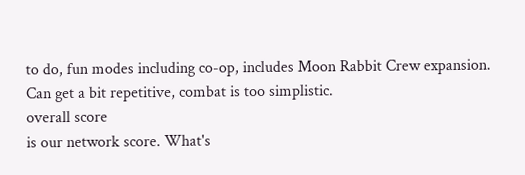to do, fun modes including co-op, includes Moon Rabbit Crew expansion.
Can get a bit repetitive, combat is too simplistic.
overall score
is our network score. What's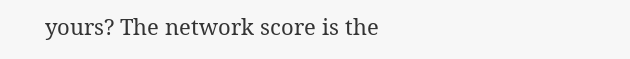yours? The network score is the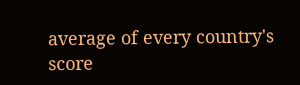average of every country's score